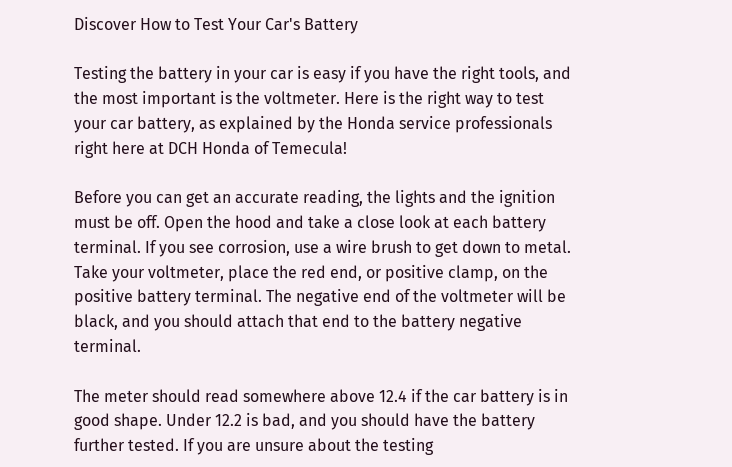Discover How to Test Your Car's Battery

Testing the battery in your car is easy if you have the right tools, and the most important is the voltmeter. Here is the right way to test your car battery, as explained by the Honda service professionals right here at DCH Honda of Temecula!

Before you can get an accurate reading, the lights and the ignition must be off. Open the hood and take a close look at each battery terminal. If you see corrosion, use a wire brush to get down to metal. Take your voltmeter, place the red end, or positive clamp, on the positive battery terminal. The negative end of the voltmeter will be black, and you should attach that end to the battery negative terminal.

The meter should read somewhere above 12.4 if the car battery is in good shape. Under 12.2 is bad, and you should have the battery further tested. If you are unsure about the testing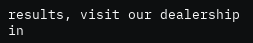results, visit our dealership in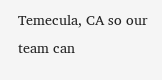Temecula, CA so our team can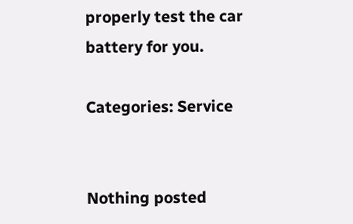properly test the car battery for you.

Categories: Service


Nothing posted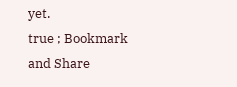yet.
true ; Bookmark and Share